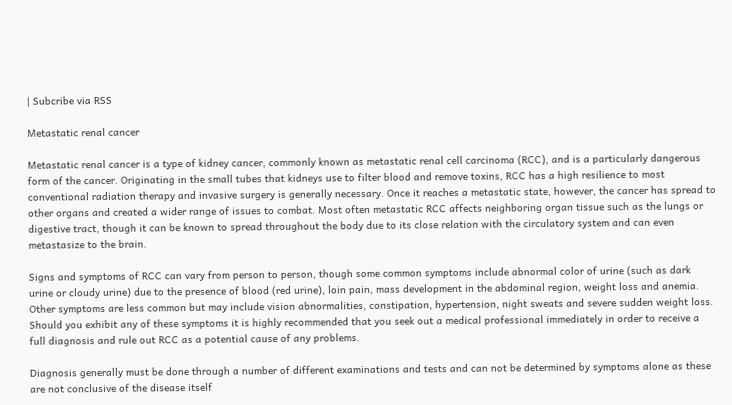| Subcribe via RSS

Metastatic renal cancer

Metastatic renal cancer is a type of kidney cancer, commonly known as metastatic renal cell carcinoma (RCC), and is a particularly dangerous form of the cancer. Originating in the small tubes that kidneys use to filter blood and remove toxins, RCC has a high resilience to most conventional radiation therapy and invasive surgery is generally necessary. Once it reaches a metastatic state, however, the cancer has spread to other organs and created a wider range of issues to combat. Most often metastatic RCC affects neighboring organ tissue such as the lungs or digestive tract, though it can be known to spread throughout the body due to its close relation with the circulatory system and can even metastasize to the brain.

Signs and symptoms of RCC can vary from person to person, though some common symptoms include abnormal color of urine (such as dark urine or cloudy urine) due to the presence of blood (red urine), loin pain, mass development in the abdominal region, weight loss and anemia. Other symptoms are less common but may include vision abnormalities, constipation, hypertension, night sweats and severe sudden weight loss. Should you exhibit any of these symptoms it is highly recommended that you seek out a medical professional immediately in order to receive a full diagnosis and rule out RCC as a potential cause of any problems.

Diagnosis generally must be done through a number of different examinations and tests and can not be determined by symptoms alone as these are not conclusive of the disease itself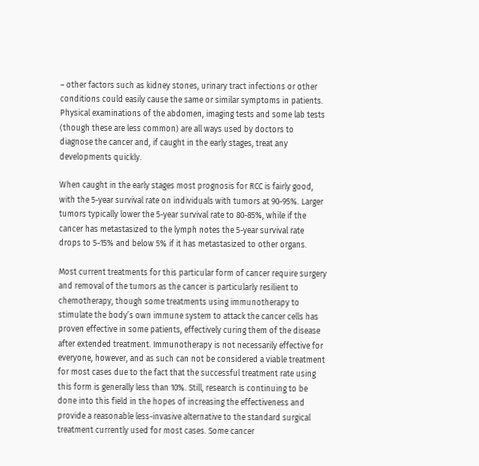– other factors such as kidney stones, urinary tract infections or other conditions could easily cause the same or similar symptoms in patients. Physical examinations of the abdomen, imaging tests and some lab tests (though these are less common) are all ways used by doctors to diagnose the cancer and, if caught in the early stages, treat any developments quickly.

When caught in the early stages most prognosis for RCC is fairly good, with the 5-year survival rate on individuals with tumors at 90-95%. Larger tumors typically lower the 5-year survival rate to 80-85%, while if the cancer has metastasized to the lymph notes the 5-year survival rate drops to 5-15% and below 5% if it has metastasized to other organs.

Most current treatments for this particular form of cancer require surgery and removal of the tumors as the cancer is particularly resilient to chemotherapy, though some treatments using immunotherapy to stimulate the body’s own immune system to attack the cancer cells has proven effective in some patients, effectively curing them of the disease after extended treatment. Immunotherapy is not necessarily effective for everyone, however, and as such can not be considered a viable treatment for most cases due to the fact that the successful treatment rate using this form is generally less than 10%. Still, research is continuing to be done into this field in the hopes of increasing the effectiveness and provide a reasonable less-invasive alternative to the standard surgical treatment currently used for most cases. Some cancer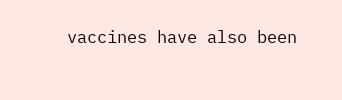vaccines have also been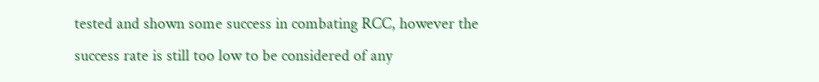tested and shown some success in combating RCC, however the success rate is still too low to be considered of any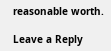reasonable worth.

Leave a Reply